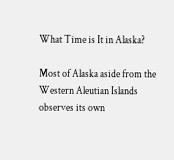What Time is It in Alaska?

Most of Alaska aside from the Western Aleutian Islands observes its own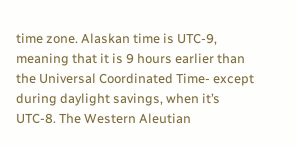time zone. Alaskan time is UTC-9, meaning that it is 9 hours earlier than the Universal Coordinated Time- except during daylight savings, when it’s UTC-8. The Western Aleutian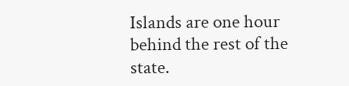Islands are one hour behind the rest of the state.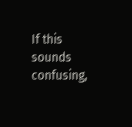If this sounds confusing,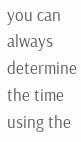you can always determine the time using the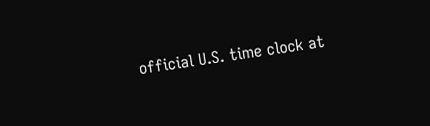official U.S. time clock at